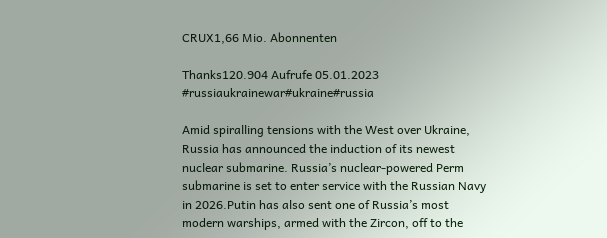CRUX1,66 Mio. Abonnenten

Thanks120.904 Aufrufe 05.01.2023 #russiaukrainewar#ukraine#russia

Amid spiralling tensions with the West over Ukraine, Russia has announced the induction of its newest nuclear submarine. Russia’s nuclear-powered Perm submarine is set to enter service with the Russian Navy in 2026.Putin has also sent one of Russia’s most modern warships, armed with the Zircon, off to the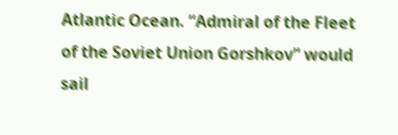Atlantic Ocean. “Admiral of the Fleet of the Soviet Union Gorshkov” would sail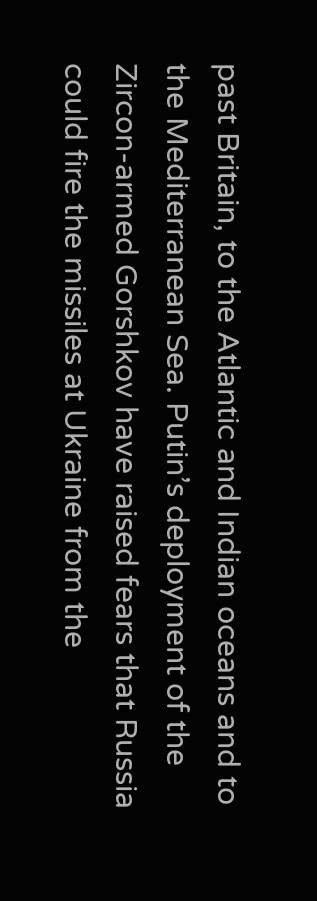past Britain, to the Atlantic and Indian oceans and to the Mediterranean Sea. Putin’s deployment of the Zircon-armed Gorshkov have raised fears that Russia could fire the missiles at Ukraine from the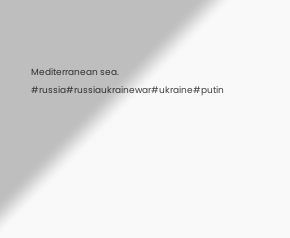Mediterranean sea. #russia#russiaukrainewar#ukraine#putin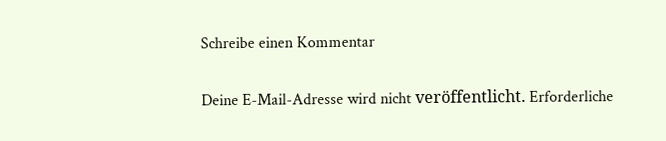Schreibe einen Kommentar

Deine E-Mail-Adresse wird nicht veröffentlicht. Erforderliche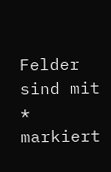Felder sind mit * markiert